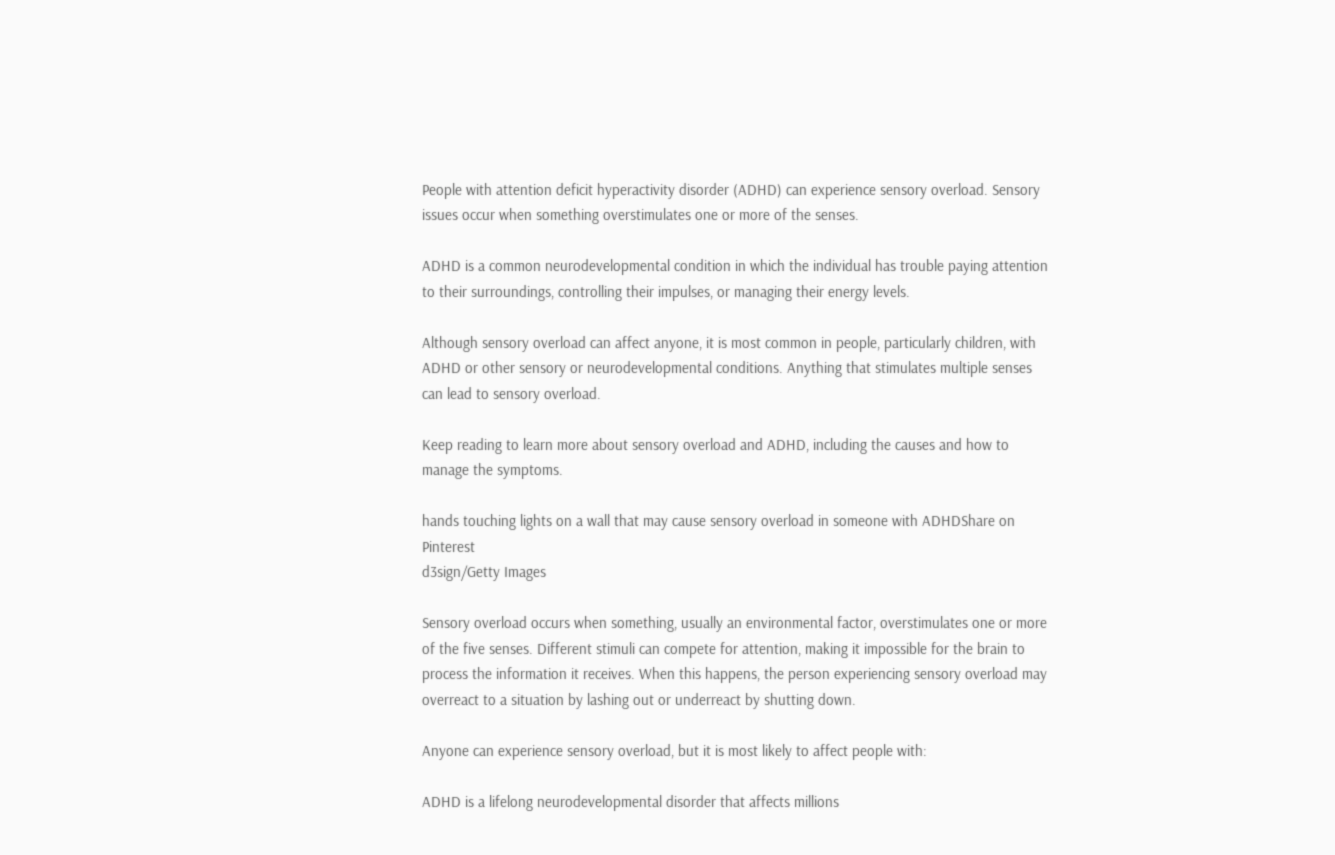People with attention deficit hyperactivity disorder (ADHD) can experience sensory overload. Sensory issues occur when something overstimulates one or more of the senses.

ADHD is a common neurodevelopmental condition in which the individual has trouble paying attention to their surroundings, controlling their impulses, or managing their energy levels.

Although sensory overload can affect anyone, it is most common in people, particularly children, with ADHD or other sensory or neurodevelopmental conditions. Anything that stimulates multiple senses can lead to sensory overload.

Keep reading to learn more about sensory overload and ADHD, including the causes and how to manage the symptoms.

hands touching lights on a wall that may cause sensory overload in someone with ADHDShare on Pinterest
d3sign/Getty Images

Sensory overload occurs when something, usually an environmental factor, overstimulates one or more of the five senses. Different stimuli can compete for attention, making it impossible for the brain to process the information it receives. When this happens, the person experiencing sensory overload may overreact to a situation by lashing out or underreact by shutting down.

Anyone can experience sensory overload, but it is most likely to affect people with:

ADHD is a lifelong neurodevelopmental disorder that affects millions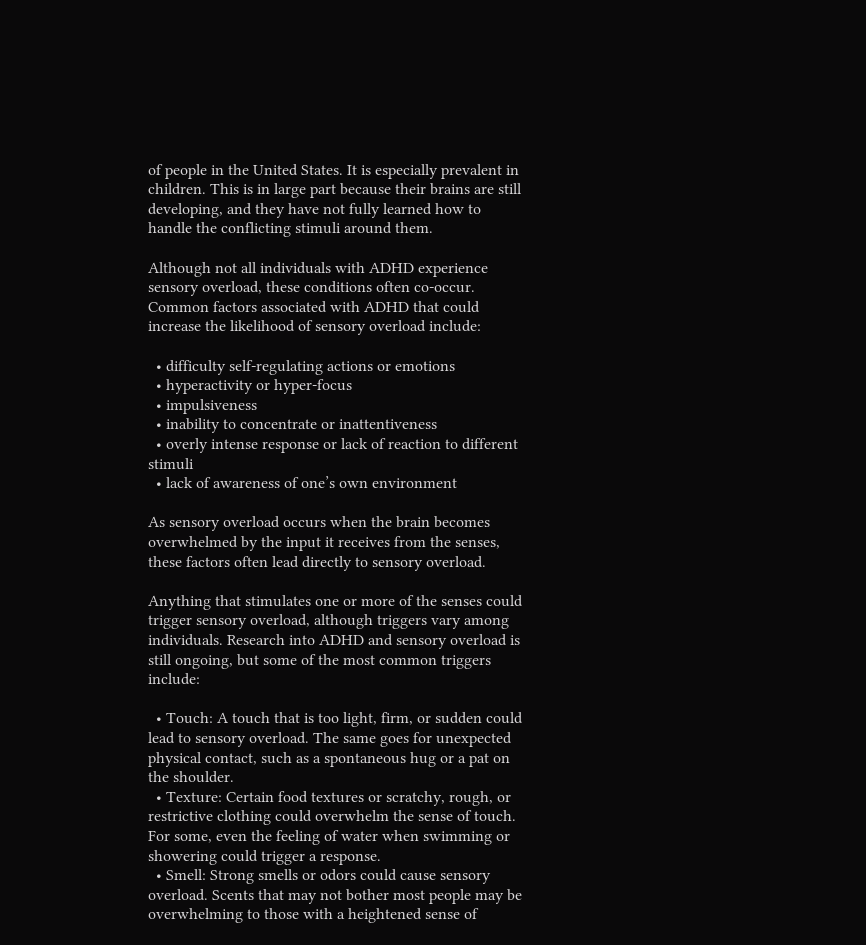of people in the United States. It is especially prevalent in children. This is in large part because their brains are still developing, and they have not fully learned how to handle the conflicting stimuli around them.

Although not all individuals with ADHD experience sensory overload, these conditions often co-occur. Common factors associated with ADHD that could increase the likelihood of sensory overload include:

  • difficulty self-regulating actions or emotions
  • hyperactivity or hyper-focus
  • impulsiveness
  • inability to concentrate or inattentiveness
  • overly intense response or lack of reaction to different stimuli
  • lack of awareness of one’s own environment

As sensory overload occurs when the brain becomes overwhelmed by the input it receives from the senses, these factors often lead directly to sensory overload.

Anything that stimulates one or more of the senses could trigger sensory overload, although triggers vary among individuals. Research into ADHD and sensory overload is still ongoing, but some of the most common triggers include:

  • Touch: A touch that is too light, firm, or sudden could lead to sensory overload. The same goes for unexpected physical contact, such as a spontaneous hug or a pat on the shoulder.
  • Texture: Certain food textures or scratchy, rough, or restrictive clothing could overwhelm the sense of touch. For some, even the feeling of water when swimming or showering could trigger a response.
  • Smell: Strong smells or odors could cause sensory overload. Scents that may not bother most people may be overwhelming to those with a heightened sense of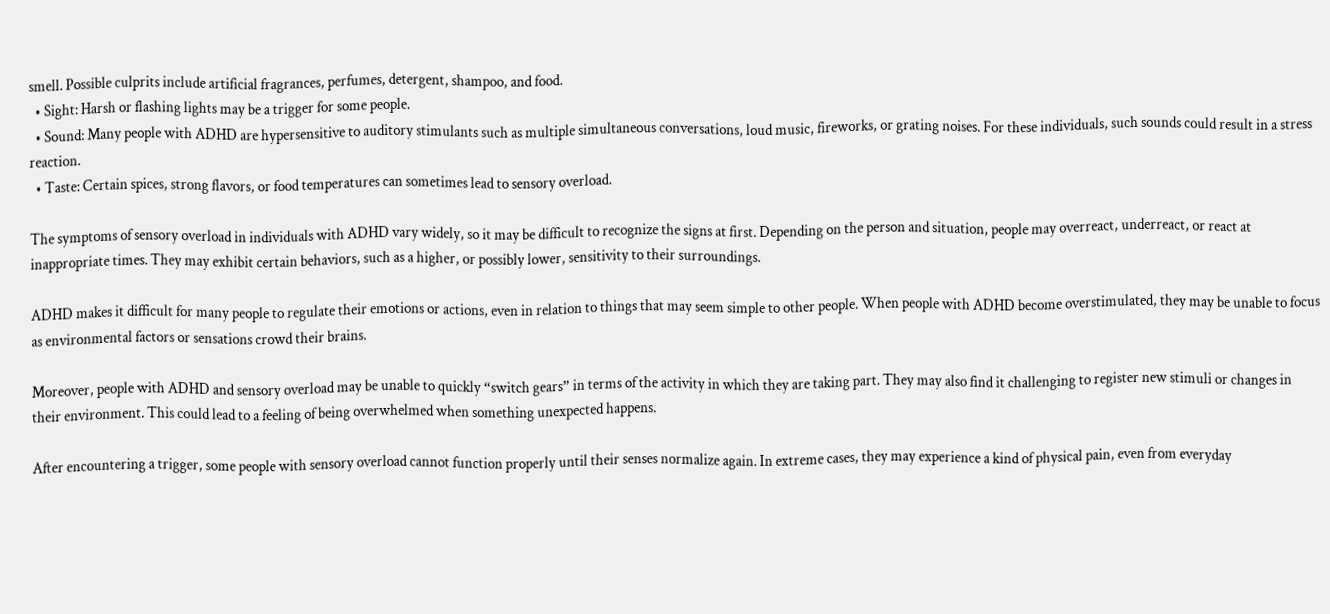smell. Possible culprits include artificial fragrances, perfumes, detergent, shampoo, and food.
  • Sight: Harsh or flashing lights may be a trigger for some people.
  • Sound: Many people with ADHD are hypersensitive to auditory stimulants such as multiple simultaneous conversations, loud music, fireworks, or grating noises. For these individuals, such sounds could result in a stress reaction.
  • Taste: Certain spices, strong flavors, or food temperatures can sometimes lead to sensory overload.

The symptoms of sensory overload in individuals with ADHD vary widely, so it may be difficult to recognize the signs at first. Depending on the person and situation, people may overreact, underreact, or react at inappropriate times. They may exhibit certain behaviors, such as a higher, or possibly lower, sensitivity to their surroundings.

ADHD makes it difficult for many people to regulate their emotions or actions, even in relation to things that may seem simple to other people. When people with ADHD become overstimulated, they may be unable to focus as environmental factors or sensations crowd their brains.

Moreover, people with ADHD and sensory overload may be unable to quickly “switch gears” in terms of the activity in which they are taking part. They may also find it challenging to register new stimuli or changes in their environment. This could lead to a feeling of being overwhelmed when something unexpected happens.

After encountering a trigger, some people with sensory overload cannot function properly until their senses normalize again. In extreme cases, they may experience a kind of physical pain, even from everyday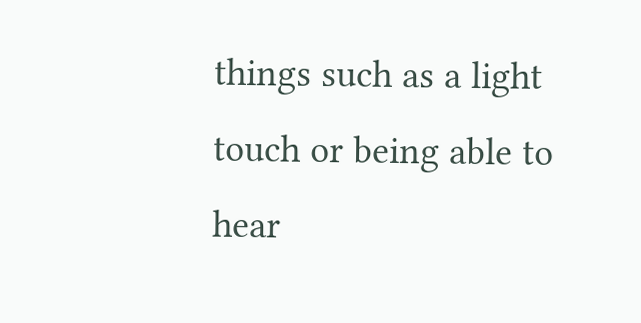things such as a light touch or being able to hear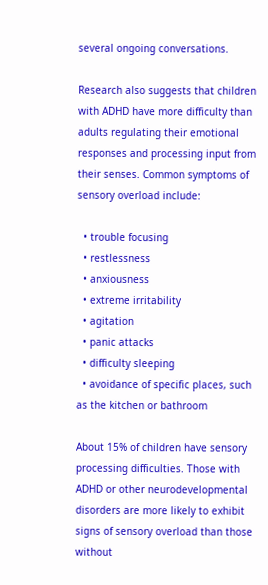several ongoing conversations.

Research also suggests that children with ADHD have more difficulty than adults regulating their emotional responses and processing input from their senses. Common symptoms of sensory overload include:

  • trouble focusing
  • restlessness
  • anxiousness
  • extreme irritability
  • agitation
  • panic attacks
  • difficulty sleeping
  • avoidance of specific places, such as the kitchen or bathroom

About 15% of children have sensory processing difficulties. Those with ADHD or other neurodevelopmental disorders are more likely to exhibit signs of sensory overload than those without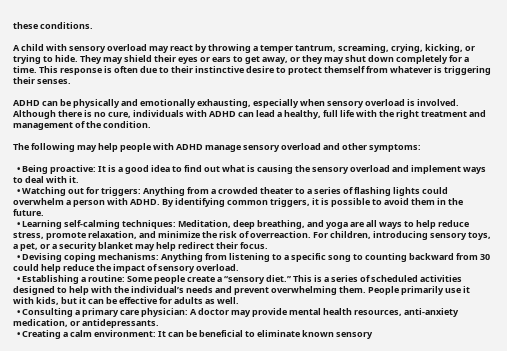these conditions.

A child with sensory overload may react by throwing a temper tantrum, screaming, crying, kicking, or trying to hide. They may shield their eyes or ears to get away, or they may shut down completely for a time. This response is often due to their instinctive desire to protect themself from whatever is triggering their senses.

ADHD can be physically and emotionally exhausting, especially when sensory overload is involved. Although there is no cure, individuals with ADHD can lead a healthy, full life with the right treatment and management of the condition.

The following may help people with ADHD manage sensory overload and other symptoms:

  • Being proactive: It is a good idea to find out what is causing the sensory overload and implement ways to deal with it.
  • Watching out for triggers: Anything from a crowded theater to a series of flashing lights could overwhelm a person with ADHD. By identifying common triggers, it is possible to avoid them in the future.
  • Learning self-calming techniques: Meditation, deep breathing, and yoga are all ways to help reduce stress, promote relaxation, and minimize the risk of overreaction. For children, introducing sensory toys, a pet, or a security blanket may help redirect their focus.
  • Devising coping mechanisms: Anything from listening to a specific song to counting backward from 30 could help reduce the impact of sensory overload.
  • Establishing a routine: Some people create a “sensory diet.” This is a series of scheduled activities designed to help with the individual’s needs and prevent overwhelming them. People primarily use it with kids, but it can be effective for adults as well.
  • Consulting a primary care physician: A doctor may provide mental health resources, anti-anxiety medication, or antidepressants.
  • Creating a calm environment: It can be beneficial to eliminate known sensory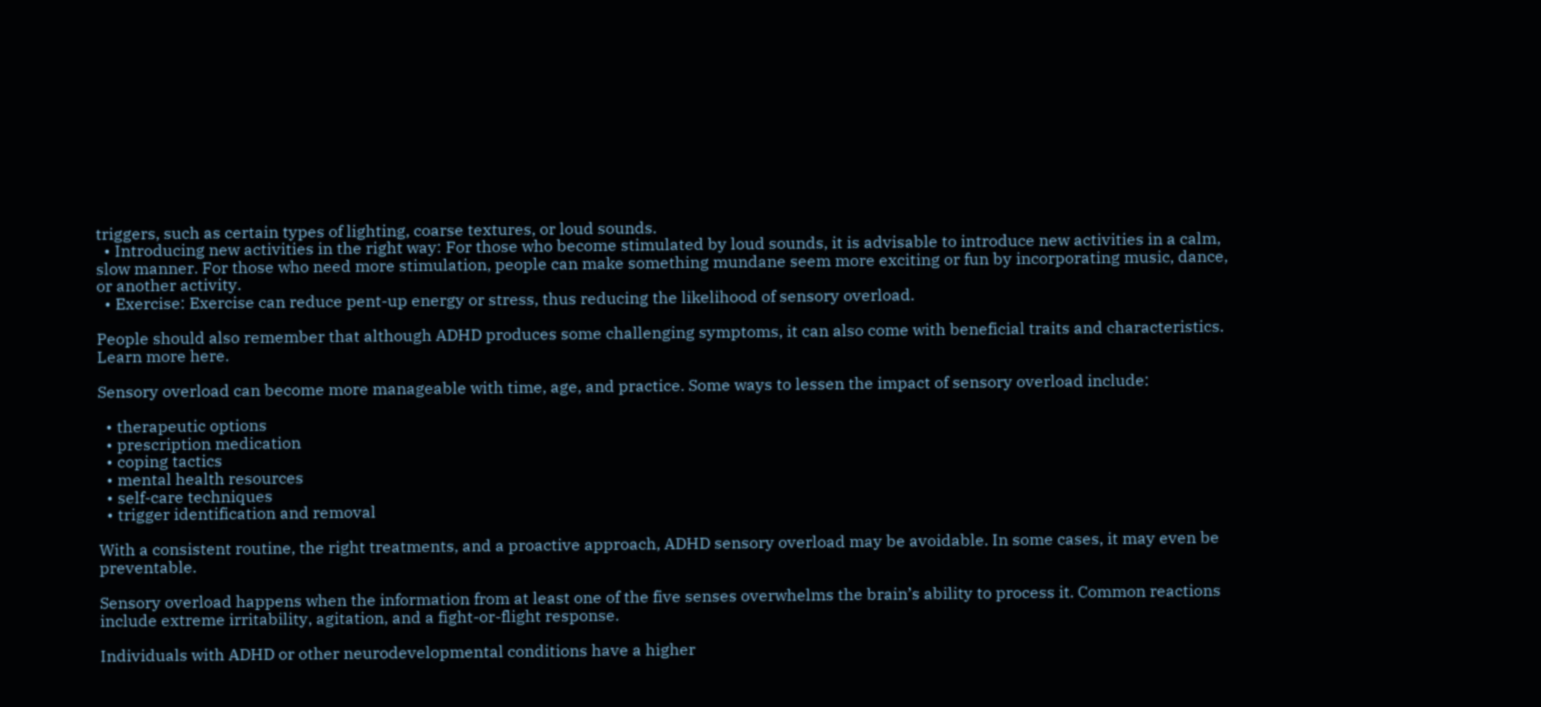triggers, such as certain types of lighting, coarse textures, or loud sounds.
  • Introducing new activities in the right way: For those who become stimulated by loud sounds, it is advisable to introduce new activities in a calm, slow manner. For those who need more stimulation, people can make something mundane seem more exciting or fun by incorporating music, dance, or another activity.
  • Exercise: Exercise can reduce pent-up energy or stress, thus reducing the likelihood of sensory overload.

People should also remember that although ADHD produces some challenging symptoms, it can also come with beneficial traits and characteristics. Learn more here.

Sensory overload can become more manageable with time, age, and practice. Some ways to lessen the impact of sensory overload include:

  • therapeutic options
  • prescription medication
  • coping tactics
  • mental health resources
  • self-care techniques
  • trigger identification and removal

With a consistent routine, the right treatments, and a proactive approach, ADHD sensory overload may be avoidable. In some cases, it may even be preventable.

Sensory overload happens when the information from at least one of the five senses overwhelms the brain’s ability to process it. Common reactions include extreme irritability, agitation, and a fight-or-flight response.

Individuals with ADHD or other neurodevelopmental conditions have a higher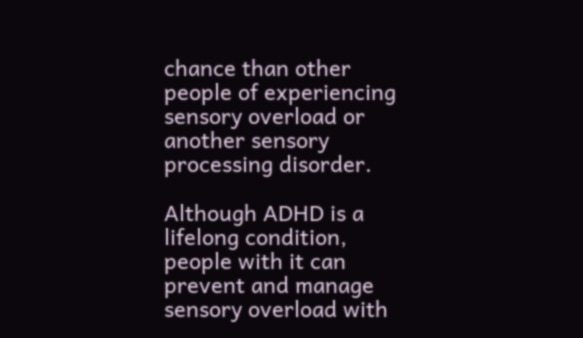chance than other people of experiencing sensory overload or another sensory processing disorder.

Although ADHD is a lifelong condition, people with it can prevent and manage sensory overload with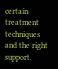certain treatment techniques and the right support.